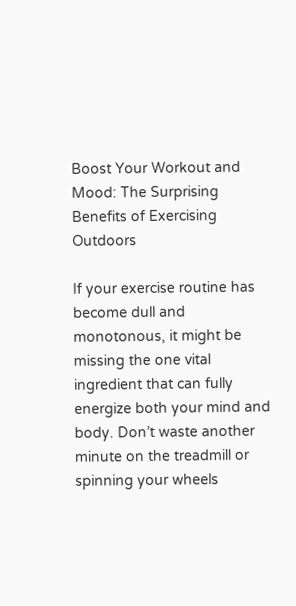Boost Your Workout and Mood: The Surprising Benefits of Exercising Outdoors

If your exercise routine has become dull and monotonous, it might be missing the one vital ingredient that can fully energize both your mind and body. Don’t waste another minute on the treadmill or spinning your wheels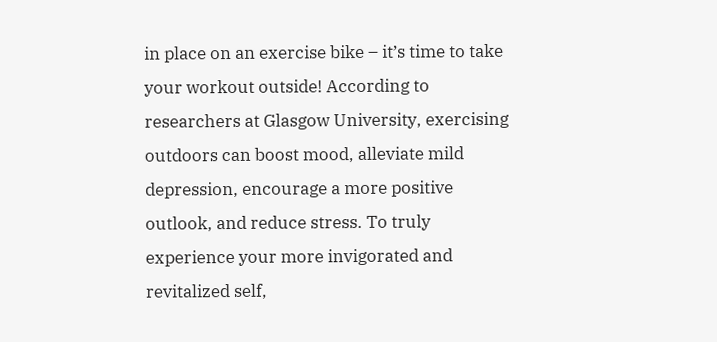in place on an exercise bike – it’s time to take your workout outside! According to researchers at Glasgow University, exercising outdoors can boost mood, alleviate mild depression, encourage a more positive outlook, and reduce stress. To truly experience your more invigorated and revitalized self,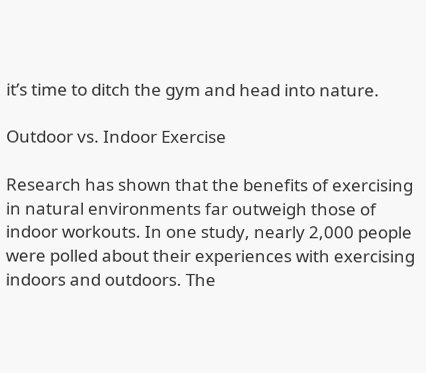it’s time to ditch the gym and head into nature.

Outdoor vs. Indoor Exercise

Research has shown that the benefits of exercising in natural environments far outweigh those of indoor workouts. In one study, nearly 2,000 people were polled about their experiences with exercising indoors and outdoors. The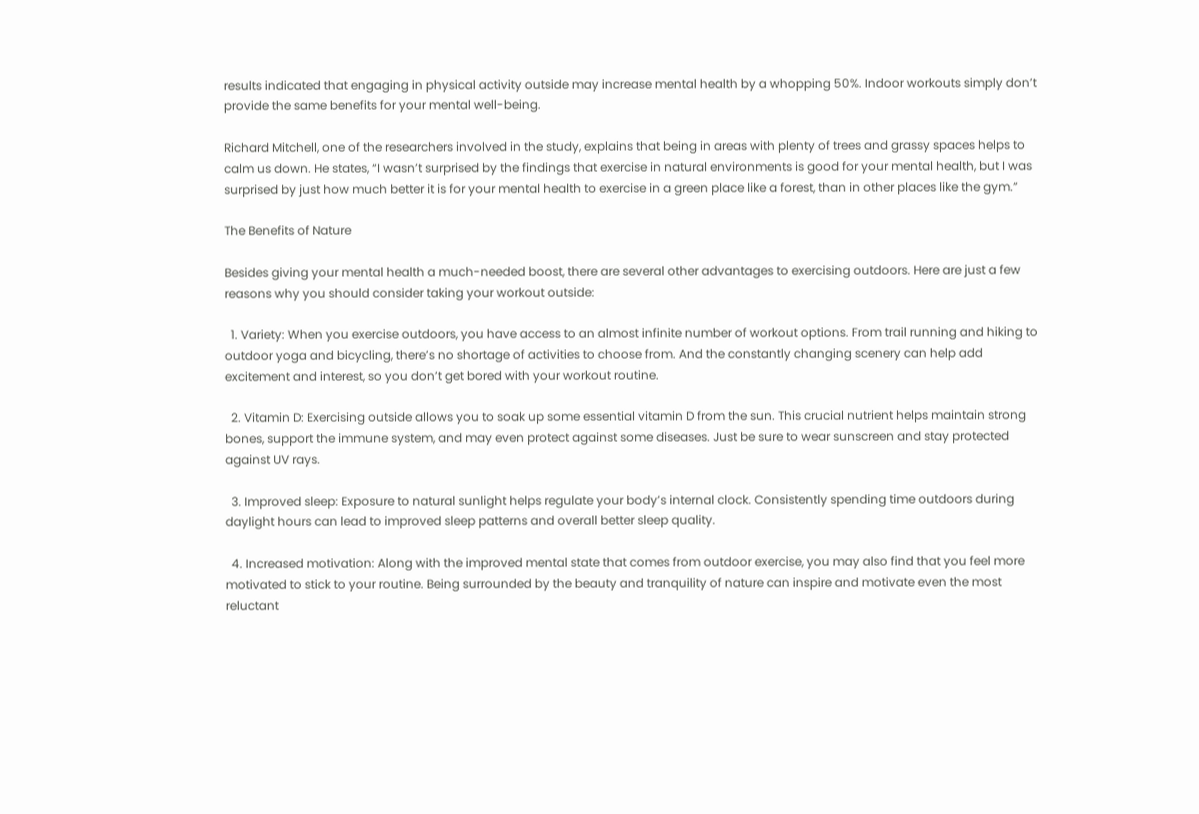results indicated that engaging in physical activity outside may increase mental health by a whopping 50%. Indoor workouts simply don’t provide the same benefits for your mental well-being.

Richard Mitchell, one of the researchers involved in the study, explains that being in areas with plenty of trees and grassy spaces helps to calm us down. He states, “I wasn’t surprised by the findings that exercise in natural environments is good for your mental health, but I was surprised by just how much better it is for your mental health to exercise in a green place like a forest, than in other places like the gym.”

The Benefits of Nature

Besides giving your mental health a much-needed boost, there are several other advantages to exercising outdoors. Here are just a few reasons why you should consider taking your workout outside:

  1. Variety: When you exercise outdoors, you have access to an almost infinite number of workout options. From trail running and hiking to outdoor yoga and bicycling, there’s no shortage of activities to choose from. And the constantly changing scenery can help add excitement and interest, so you don’t get bored with your workout routine.

  2. Vitamin D: Exercising outside allows you to soak up some essential vitamin D from the sun. This crucial nutrient helps maintain strong bones, support the immune system, and may even protect against some diseases. Just be sure to wear sunscreen and stay protected against UV rays.

  3. Improved sleep: Exposure to natural sunlight helps regulate your body’s internal clock. Consistently spending time outdoors during daylight hours can lead to improved sleep patterns and overall better sleep quality.

  4. Increased motivation: Along with the improved mental state that comes from outdoor exercise, you may also find that you feel more motivated to stick to your routine. Being surrounded by the beauty and tranquility of nature can inspire and motivate even the most reluctant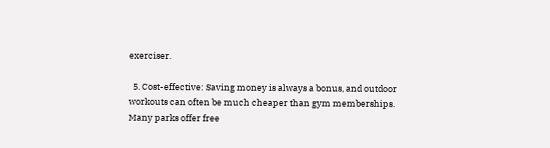exerciser.

  5. Cost-effective: Saving money is always a bonus, and outdoor workouts can often be much cheaper than gym memberships. Many parks offer free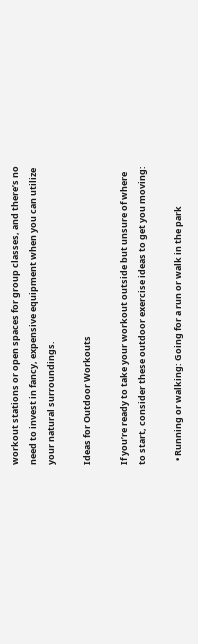workout stations or open spaces for group classes, and there’s no need to invest in fancy, expensive equipment when you can utilize your natural surroundings.

Ideas for Outdoor Workouts

If you’re ready to take your workout outside but unsure of where to start, consider these outdoor exercise ideas to get you moving:

  • Running or walking: Going for a run or walk in the park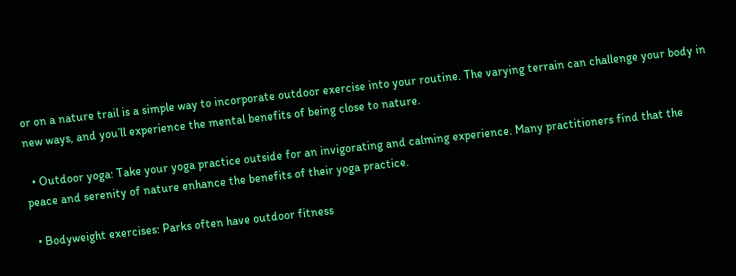or on a nature trail is a simple way to incorporate outdoor exercise into your routine. The varying terrain can challenge your body in new ways, and you’ll experience the mental benefits of being close to nature.

  • Outdoor yoga: Take your yoga practice outside for an invigorating and calming experience. Many practitioners find that the peace and serenity of nature enhance the benefits of their yoga practice.

  • Bodyweight exercises: Parks often have outdoor fitness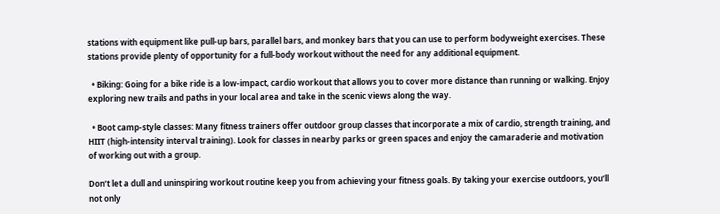stations with equipment like pull-up bars, parallel bars, and monkey bars that you can use to perform bodyweight exercises. These stations provide plenty of opportunity for a full-body workout without the need for any additional equipment.

  • Biking: Going for a bike ride is a low-impact, cardio workout that allows you to cover more distance than running or walking. Enjoy exploring new trails and paths in your local area and take in the scenic views along the way.

  • Boot camp-style classes: Many fitness trainers offer outdoor group classes that incorporate a mix of cardio, strength training, and HIIT (high-intensity interval training). Look for classes in nearby parks or green spaces and enjoy the camaraderie and motivation of working out with a group.

Don’t let a dull and uninspiring workout routine keep you from achieving your fitness goals. By taking your exercise outdoors, you’ll not only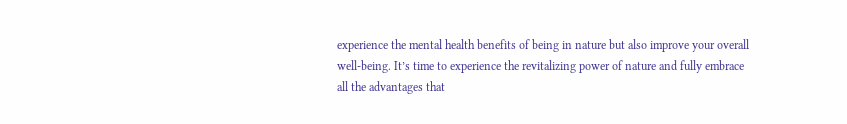experience the mental health benefits of being in nature but also improve your overall well-being. It’s time to experience the revitalizing power of nature and fully embrace all the advantages that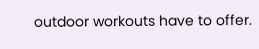outdoor workouts have to offer.